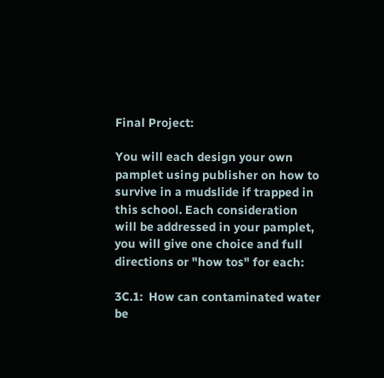Final Project:

You will each design your own pamplet using publisher on how to survive in a mudslide if trapped in this school. Each consideration will be addressed in your pamplet, you will give one choice and full directions or "how tos" for each:

3C.1:  How can contaminated water be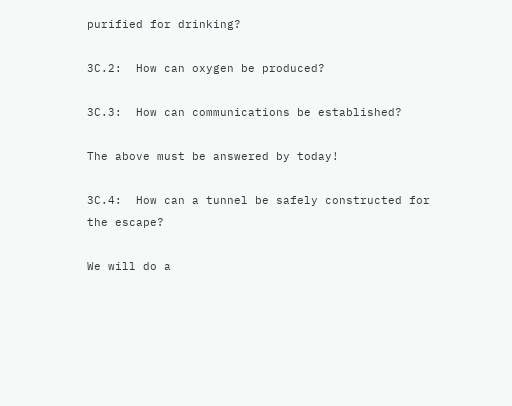purified for drinking?

3C.2:  How can oxygen be produced?

3C.3:  How can communications be established?

The above must be answered by today!

3C.4:  How can a tunnel be safely constructed for the escape?

We will do a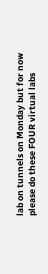lab on tunnels on Monday but for now please do these FOUR virtual labs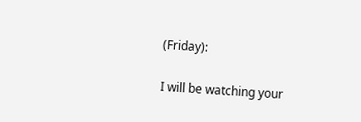(Friday):

I will be watching your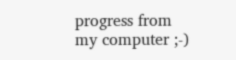progress from my computer ;-)